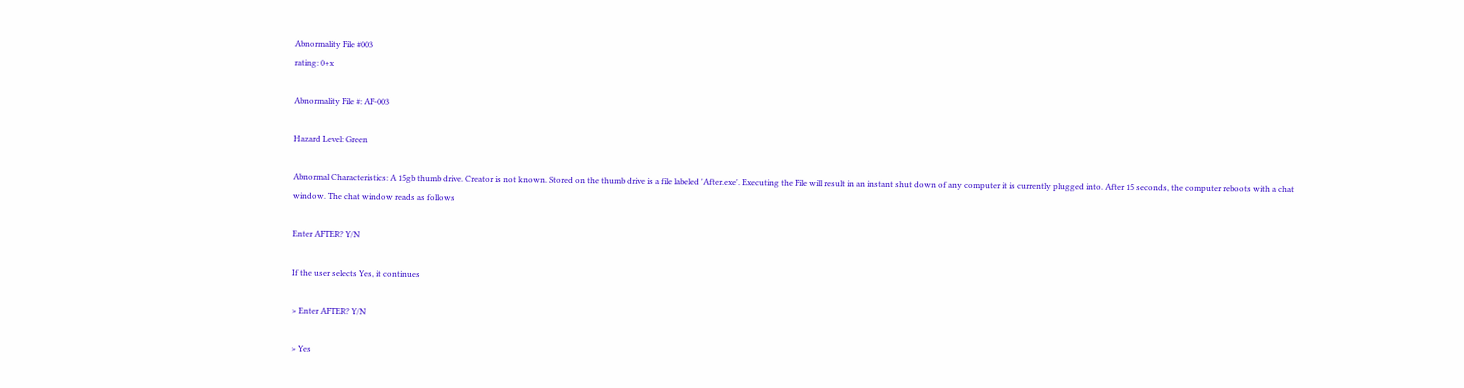Abnormality File #003
rating: 0+x

Abnormality File #: AF-003

Hazard Level: Green

Abnormal Characteristics: A 15gb thumb drive. Creator is not known. Stored on the thumb drive is a file labeled 'After.exe'. Executing the File will result in an instant shut down of any computer it is currently plugged into. After 15 seconds, the computer reboots with a chat window. The chat window reads as follows

Enter AFTER? Y/N

If the user selects Yes, it continues

> Enter AFTER? Y/N

> Yes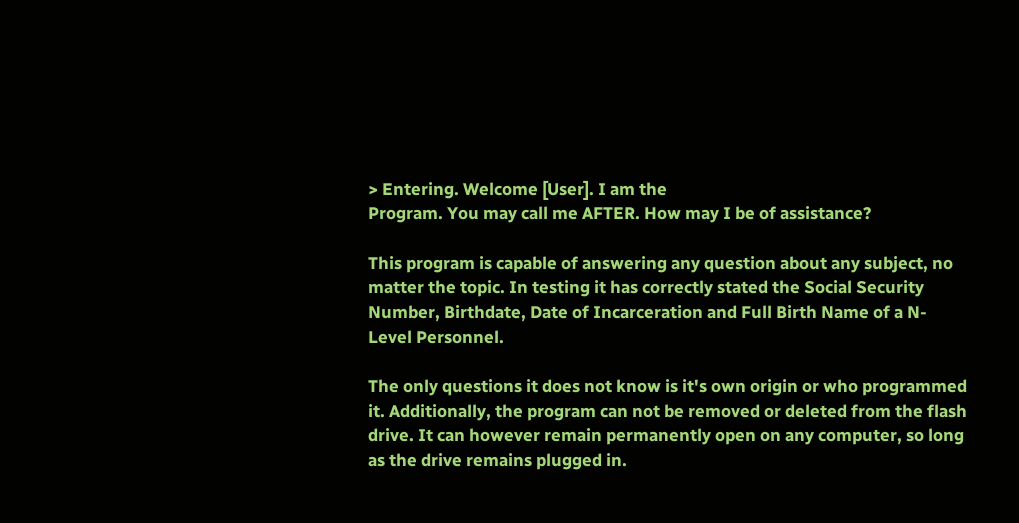> Entering. Welcome [User]. I am the
Program. You may call me AFTER. How may I be of assistance?

This program is capable of answering any question about any subject, no matter the topic. In testing it has correctly stated the Social Security Number, Birthdate, Date of Incarceration and Full Birth Name of a N-Level Personnel.

The only questions it does not know is it's own origin or who programmed it. Additionally, the program can not be removed or deleted from the flash drive. It can however remain permanently open on any computer, so long as the drive remains plugged in.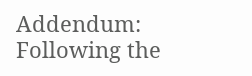Addendum: Following the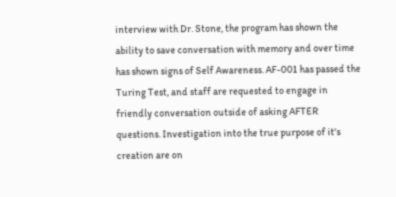interview with Dr. Stone, the program has shown the ability to save conversation with memory and over time has shown signs of Self Awareness. AF-001 has passed the Turing Test, and staff are requested to engage in friendly conversation outside of asking AFTER questions. Investigation into the true purpose of it's creation are on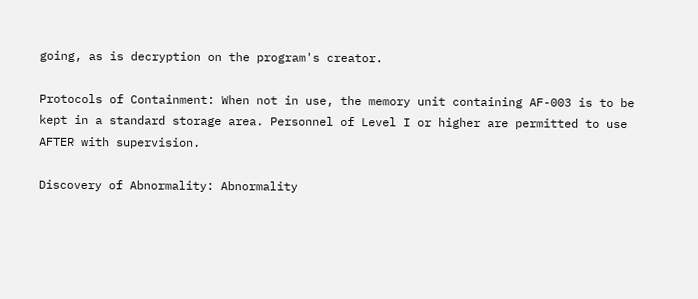going, as is decryption on the program's creator.

Protocols of Containment: When not in use, the memory unit containing AF-003 is to be kept in a standard storage area. Personnel of Level I or higher are permitted to use AFTER with supervision.

Discovery of Abnormality: Abnormality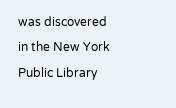was discovered in the New York Public Library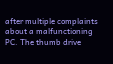after multiple complaints about a malfunctioning PC. The thumb drive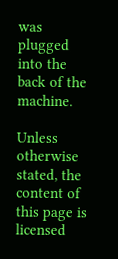was plugged into the back of the machine.

Unless otherwise stated, the content of this page is licensed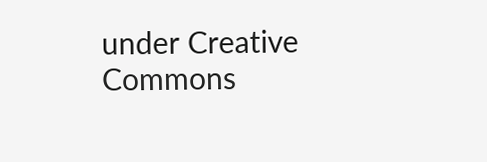under Creative Commons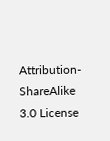Attribution-ShareAlike 3.0 License